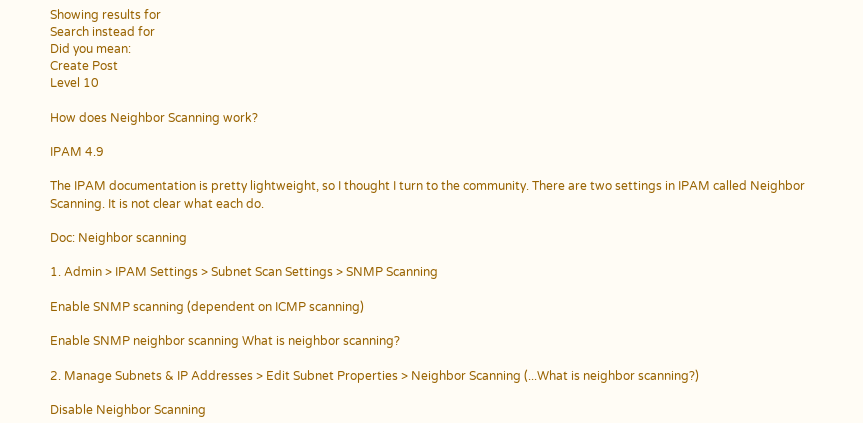Showing results for
Search instead for
Did you mean:
Create Post
Level 10

How does Neighbor Scanning work?

IPAM 4.9

The IPAM documentation is pretty lightweight, so I thought I turn to the community. There are two settings in IPAM called Neighbor Scanning. It is not clear what each do.

Doc: Neighbor scanning

1. Admin > IPAM Settings > Subnet Scan Settings > SNMP Scanning

Enable SNMP scanning (dependent on ICMP scanning)

Enable SNMP neighbor scanning What is neighbor scanning?

2. Manage Subnets & IP Addresses > Edit Subnet Properties > Neighbor Scanning (...What is neighbor scanning?)

Disable Neighbor Scanning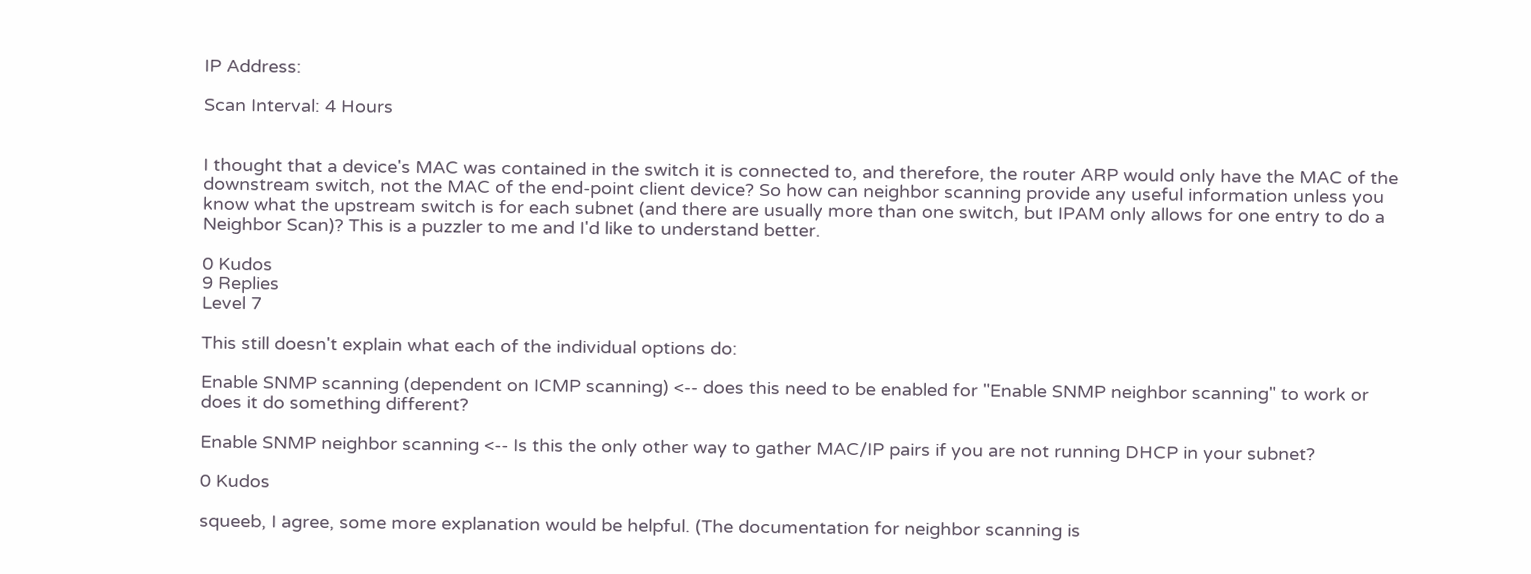IP Address:

Scan Interval: 4 Hours


I thought that a device's MAC was contained in the switch it is connected to, and therefore, the router ARP would only have the MAC of the downstream switch, not the MAC of the end-point client device? So how can neighbor scanning provide any useful information unless you know what the upstream switch is for each subnet (and there are usually more than one switch, but IPAM only allows for one entry to do a Neighbor Scan)? This is a puzzler to me and I'd like to understand better.

0 Kudos
9 Replies
Level 7

This still doesn't explain what each of the individual options do:

Enable SNMP scanning (dependent on ICMP scanning) <-- does this need to be enabled for "Enable SNMP neighbor scanning" to work or does it do something different?

Enable SNMP neighbor scanning <-- Is this the only other way to gather MAC/IP pairs if you are not running DHCP in your subnet?

0 Kudos

squeeb, I agree, some more explanation would be helpful. (The documentation for neighbor scanning is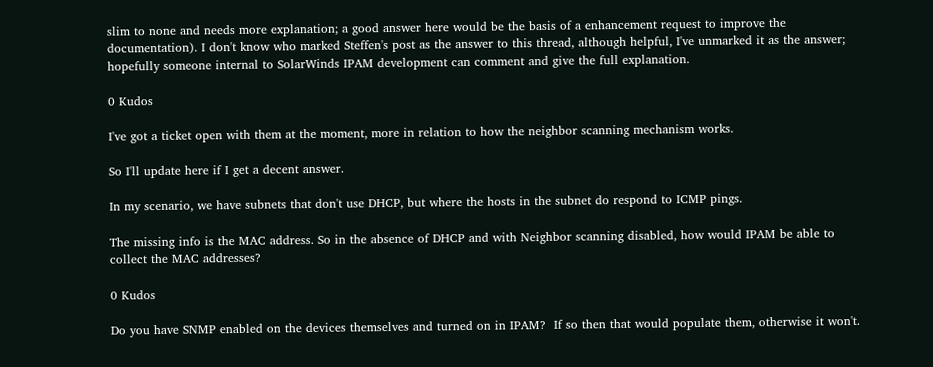slim to none and needs more explanation; a good answer here would be the basis of a enhancement request to improve the documentation). I don't know who marked Steffen's post as the answer to this thread, although helpful, I've unmarked it as the answer; hopefully someone internal to SolarWinds IPAM development can comment and give the full explanation.

0 Kudos

I've got a ticket open with them at the moment, more in relation to how the neighbor scanning mechanism works.

So I'll update here if I get a decent answer.

In my scenario, we have subnets that don't use DHCP, but where the hosts in the subnet do respond to ICMP pings.

The missing info is the MAC address. So in the absence of DHCP and with Neighbor scanning disabled, how would IPAM be able to collect the MAC addresses?

0 Kudos

Do you have SNMP enabled on the devices themselves and turned on in IPAM?  If so then that would populate them, otherwise it won't.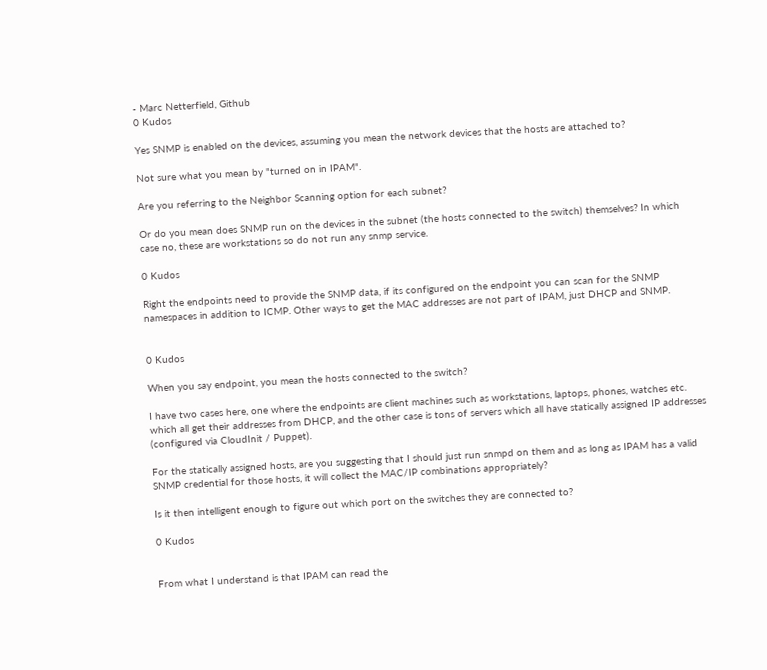- Marc Netterfield, Github
0 Kudos

Yes SNMP is enabled on the devices, assuming you mean the network devices that the hosts are attached to?

Not sure what you mean by "turned on in IPAM".

Are you referring to the Neighbor Scanning option for each subnet?

Or do you mean does SNMP run on the devices in the subnet (the hosts connected to the switch) themselves? In which case no, these are workstations so do not run any snmp service.

0 Kudos

Right the endpoints need to provide the SNMP data, if its configured on the endpoint you can scan for the SNMP namespaces in addition to ICMP. Other ways to get the MAC addresses are not part of IPAM, just DHCP and SNMP.


0 Kudos

When you say endpoint, you mean the hosts connected to the switch?

I have two cases here, one where the endpoints are client machines such as workstations, laptops, phones, watches etc. which all get their addresses from DHCP, and the other case is tons of servers which all have statically assigned IP addresses (configured via CloudInit / Puppet).

For the statically assigned hosts, are you suggesting that I should just run snmpd on them and as long as IPAM has a valid SNMP credential for those hosts, it will collect the MAC/IP combinations appropriately?

Is it then intelligent enough to figure out which port on the switches they are connected to?

0 Kudos


From what I understand is that IPAM can read the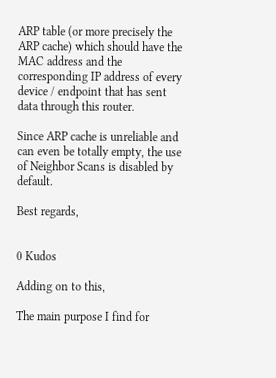ARP table (or more precisely the ARP cache) which should have the MAC address and the corresponding IP address of every device / endpoint that has sent data through this router.

Since ARP cache is unreliable and can even be totally empty, the use of Neighbor Scans is disabled by default.

Best regards,


0 Kudos

Adding on to this,

The main purpose I find for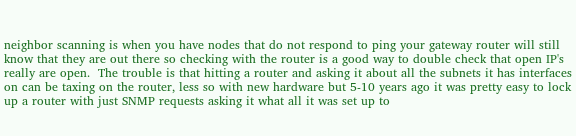neighbor scanning is when you have nodes that do not respond to ping your gateway router will still know that they are out there so checking with the router is a good way to double check that open IP's really are open.  The trouble is that hitting a router and asking it about all the subnets it has interfaces on can be taxing on the router, less so with new hardware but 5-10 years ago it was pretty easy to lock up a router with just SNMP requests asking it what all it was set up to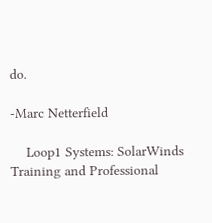do.

-Marc Netterfield

    Loop1 Systems: SolarWinds Training and Professional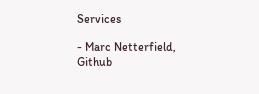Services

- Marc Netterfield, Github